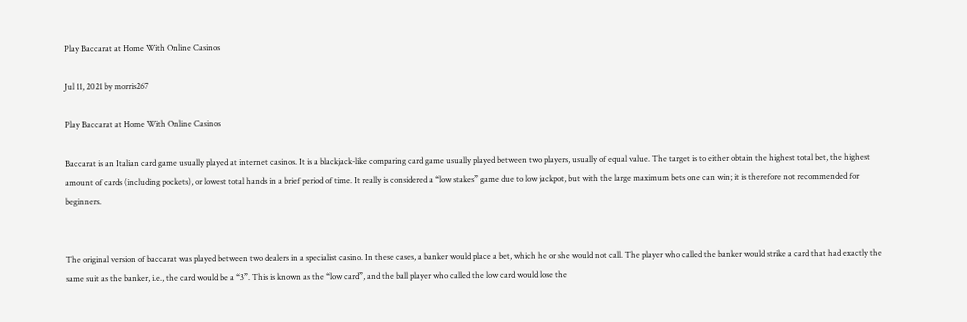Play Baccarat at Home With Online Casinos

Jul 11, 2021 by morris267

Play Baccarat at Home With Online Casinos

Baccarat is an Italian card game usually played at internet casinos. It is a blackjack-like comparing card game usually played between two players, usually of equal value. The target is to either obtain the highest total bet, the highest amount of cards (including pockets), or lowest total hands in a brief period of time. It really is considered a “low stakes” game due to low jackpot, but with the large maximum bets one can win; it is therefore not recommended for beginners.


The original version of baccarat was played between two dealers in a specialist casino. In these cases, a banker would place a bet, which he or she would not call. The player who called the banker would strike a card that had exactly the same suit as the banker, i.e., the card would be a “3”. This is known as the “low card”, and the ball player who called the low card would lose the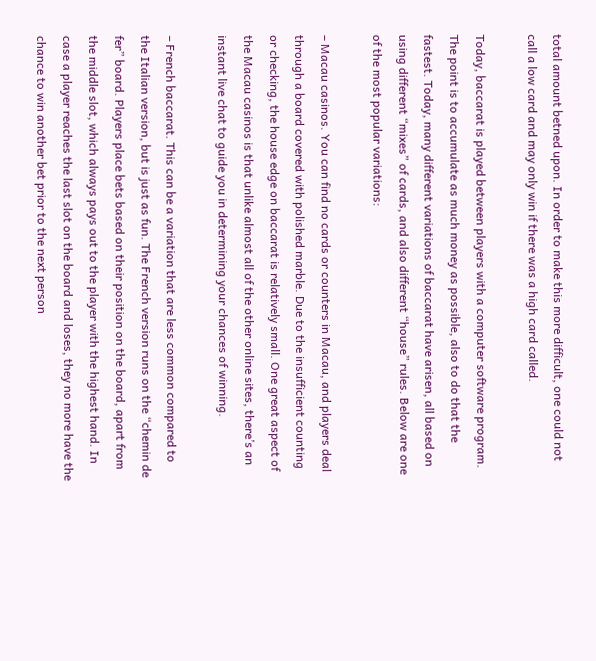total amount betned upon. In order to make this more difficult, one could not call a low card and may only win if there was a high card called.

Today, baccarat is played between players with a computer software program. The point is to accumulate as much money as possible, also to do that the fastest. Today, many different variations of baccarat have arisen, all based on using different “mixes” of cards, and also different “house” rules. Below are one of the most popular variations:

– Macau casinos. You can find no cards or counters in Macau, and players deal through a board covered with polished marble. Due to the insufficient counting or checking, the house edge on baccarat is relatively small. One great aspect of the Macau casinos is that unlike almost all of the other online sites, there’s an instant live chat to guide you in determining your chances of winning.

– French baccarat. This can be a variation that are less common compared to the Italian version, but is just as fun. The French version runs on the “chemin de fer” board. Players place bets based on their position on the board, apart from the middle slot, which always pays out to the player with the highest hand. In case a player reaches the last slot on the board and loses, they no more have the chance to win another bet prior to the next person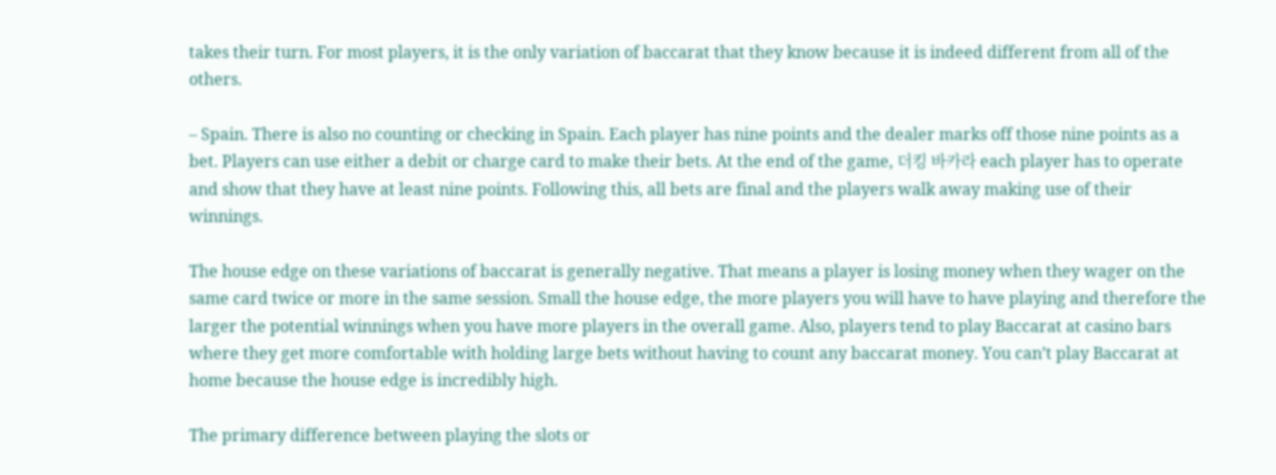takes their turn. For most players, it is the only variation of baccarat that they know because it is indeed different from all of the others.

– Spain. There is also no counting or checking in Spain. Each player has nine points and the dealer marks off those nine points as a bet. Players can use either a debit or charge card to make their bets. At the end of the game, 더킹 바카라 each player has to operate and show that they have at least nine points. Following this, all bets are final and the players walk away making use of their winnings.

The house edge on these variations of baccarat is generally negative. That means a player is losing money when they wager on the same card twice or more in the same session. Small the house edge, the more players you will have to have playing and therefore the larger the potential winnings when you have more players in the overall game. Also, players tend to play Baccarat at casino bars where they get more comfortable with holding large bets without having to count any baccarat money. You can’t play Baccarat at home because the house edge is incredibly high.

The primary difference between playing the slots or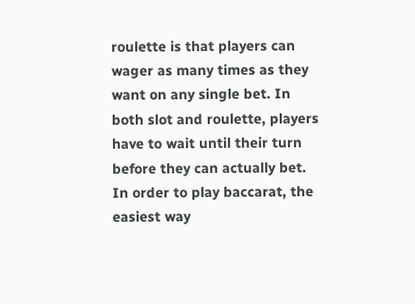roulette is that players can wager as many times as they want on any single bet. In both slot and roulette, players have to wait until their turn before they can actually bet. In order to play baccarat, the easiest way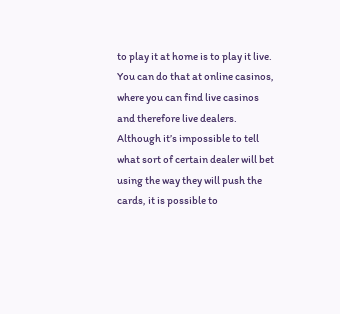to play it at home is to play it live. You can do that at online casinos, where you can find live casinos and therefore live dealers. Although it’s impossible to tell what sort of certain dealer will bet using the way they will push the cards, it is possible to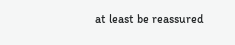at least be reassured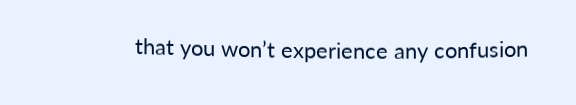that you won’t experience any confusion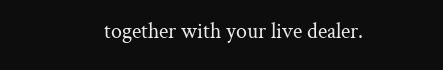together with your live dealer.